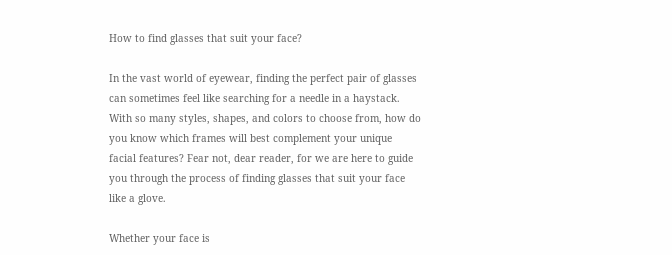How to find glasses that suit your face?

In the vast world of eyewear, finding the perfect pair of glasses can sometimes feel like searching for a needle in a haystack. With so many styles, shapes, and colors to choose from, how do you know which frames will best complement your unique facial features? Fear not, dear reader, for we are here to guide you through the process of finding glasses that suit your face like a glove.

Whether your face is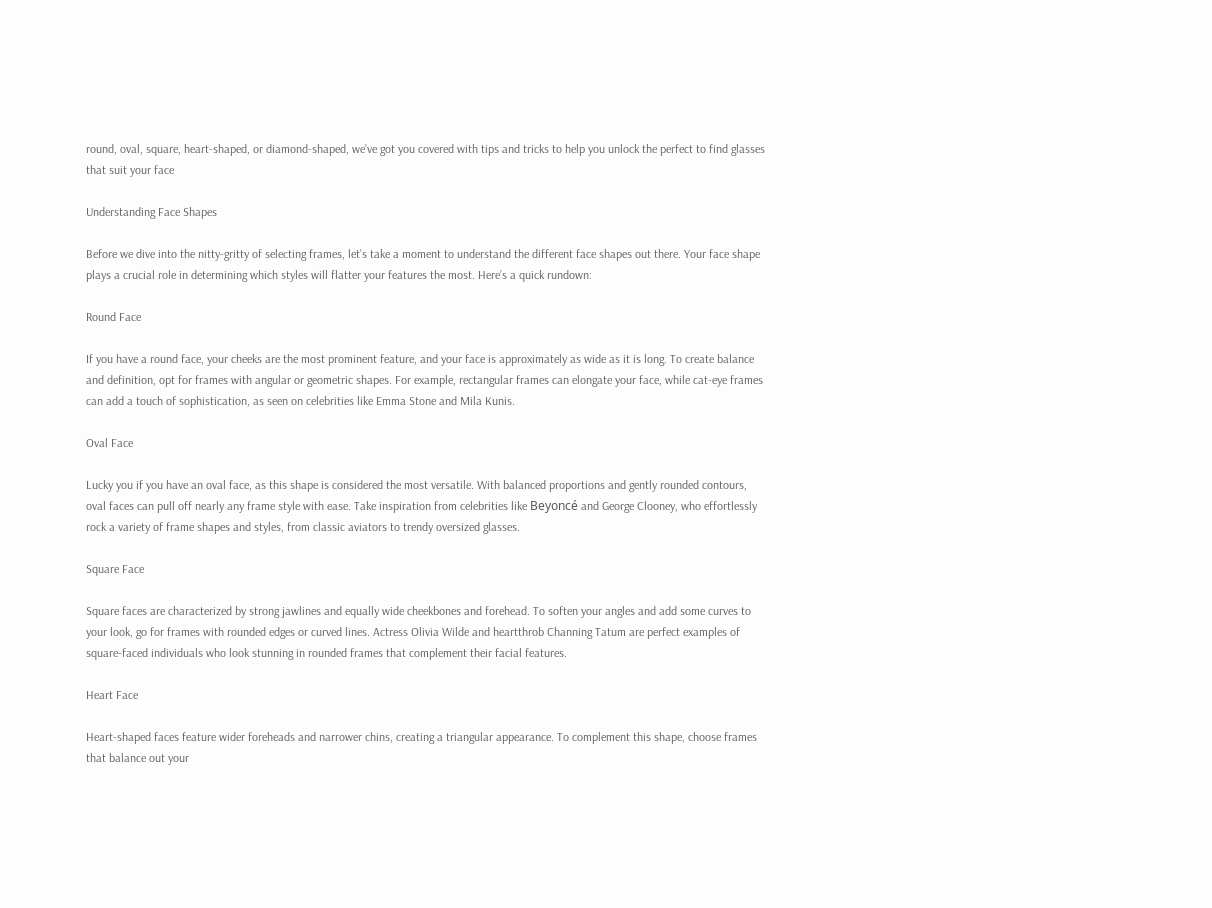round, oval, square, heart-shaped, or diamond-shaped, we’ve got you covered with tips and tricks to help you unlock the perfect to find glasses that suit your face

Understanding Face Shapes

Before we dive into the nitty-gritty of selecting frames, let’s take a moment to understand the different face shapes out there. Your face shape plays a crucial role in determining which styles will flatter your features the most. Here’s a quick rundown:

Round Face

If you have a round face, your cheeks are the most prominent feature, and your face is approximately as wide as it is long. To create balance and definition, opt for frames with angular or geometric shapes. For example, rectangular frames can elongate your face, while cat-eye frames can add a touch of sophistication, as seen on celebrities like Emma Stone and Mila Kunis.

Oval Face

Lucky you if you have an oval face, as this shape is considered the most versatile. With balanced proportions and gently rounded contours, oval faces can pull off nearly any frame style with ease. Take inspiration from celebrities like Beyoncé and George Clooney, who effortlessly rock a variety of frame shapes and styles, from classic aviators to trendy oversized glasses.

Square Face

Square faces are characterized by strong jawlines and equally wide cheekbones and forehead. To soften your angles and add some curves to your look, go for frames with rounded edges or curved lines. Actress Olivia Wilde and heartthrob Channing Tatum are perfect examples of square-faced individuals who look stunning in rounded frames that complement their facial features.

Heart Face

Heart-shaped faces feature wider foreheads and narrower chins, creating a triangular appearance. To complement this shape, choose frames that balance out your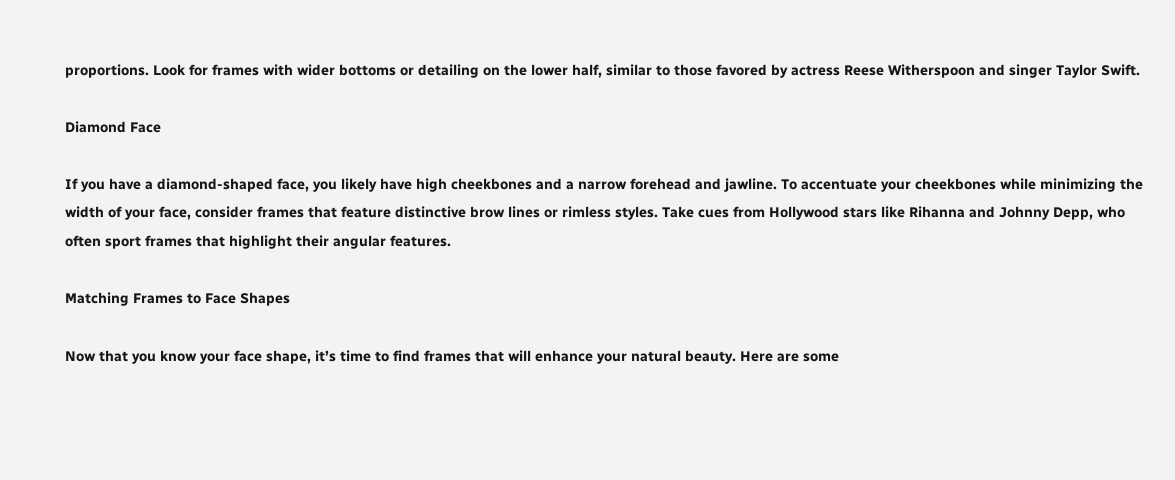proportions. Look for frames with wider bottoms or detailing on the lower half, similar to those favored by actress Reese Witherspoon and singer Taylor Swift.

Diamond Face

If you have a diamond-shaped face, you likely have high cheekbones and a narrow forehead and jawline. To accentuate your cheekbones while minimizing the width of your face, consider frames that feature distinctive brow lines or rimless styles. Take cues from Hollywood stars like Rihanna and Johnny Depp, who often sport frames that highlight their angular features.

Matching Frames to Face Shapes

Now that you know your face shape, it’s time to find frames that will enhance your natural beauty. Here are some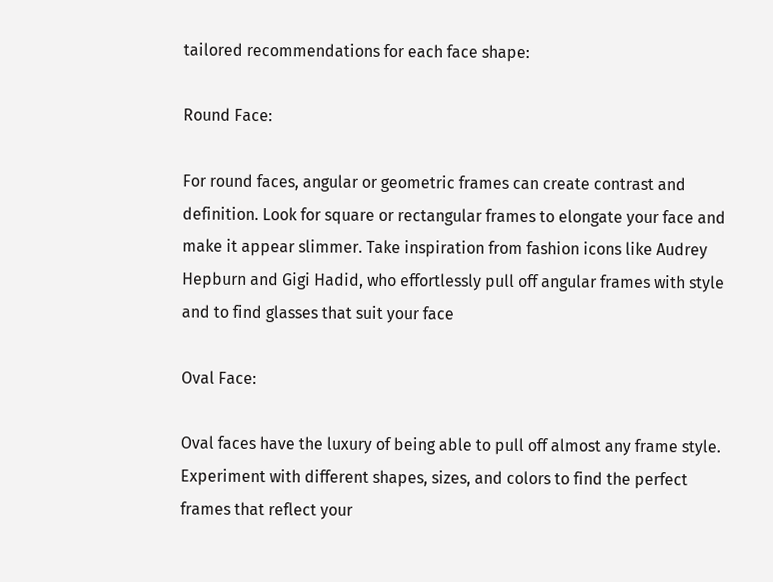tailored recommendations for each face shape:

Round Face:

For round faces, angular or geometric frames can create contrast and definition. Look for square or rectangular frames to elongate your face and make it appear slimmer. Take inspiration from fashion icons like Audrey Hepburn and Gigi Hadid, who effortlessly pull off angular frames with style and to find glasses that suit your face

Oval Face:

Oval faces have the luxury of being able to pull off almost any frame style. Experiment with different shapes, sizes, and colors to find the perfect frames that reflect your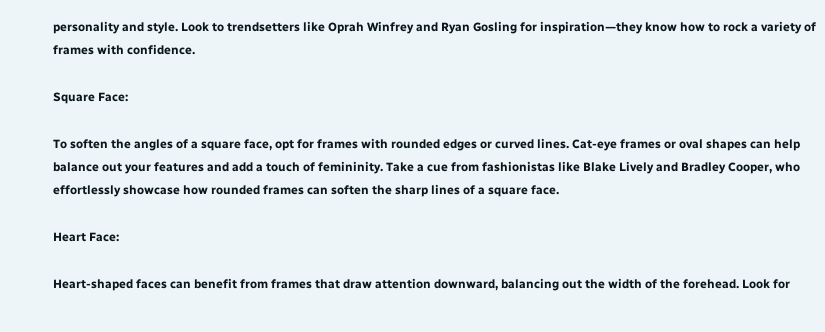personality and style. Look to trendsetters like Oprah Winfrey and Ryan Gosling for inspiration—they know how to rock a variety of frames with confidence.

Square Face:

To soften the angles of a square face, opt for frames with rounded edges or curved lines. Cat-eye frames or oval shapes can help balance out your features and add a touch of femininity. Take a cue from fashionistas like Blake Lively and Bradley Cooper, who effortlessly showcase how rounded frames can soften the sharp lines of a square face.

Heart Face:

Heart-shaped faces can benefit from frames that draw attention downward, balancing out the width of the forehead. Look for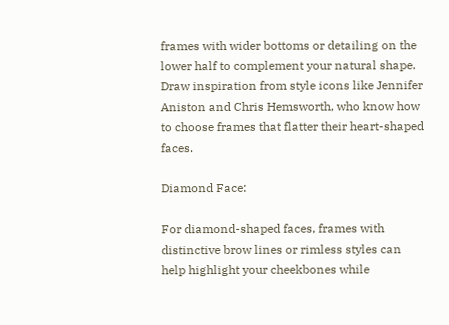frames with wider bottoms or detailing on the lower half to complement your natural shape. Draw inspiration from style icons like Jennifer Aniston and Chris Hemsworth, who know how to choose frames that flatter their heart-shaped faces.

Diamond Face:

For diamond-shaped faces, frames with distinctive brow lines or rimless styles can help highlight your cheekbones while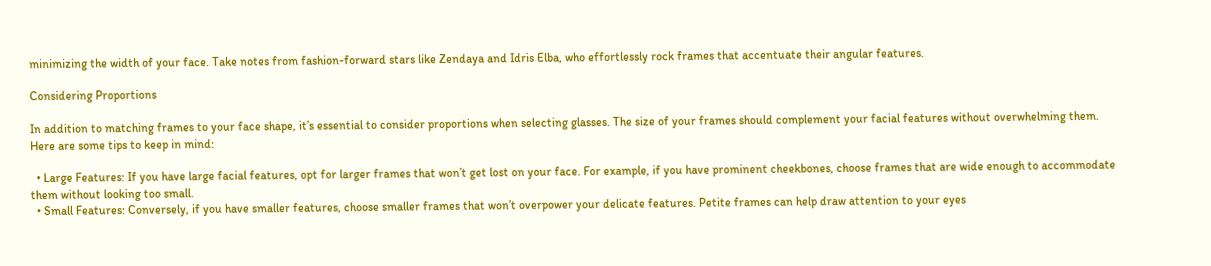minimizing the width of your face. Take notes from fashion-forward stars like Zendaya and Idris Elba, who effortlessly rock frames that accentuate their angular features.

Considering Proportions

In addition to matching frames to your face shape, it’s essential to consider proportions when selecting glasses. The size of your frames should complement your facial features without overwhelming them. Here are some tips to keep in mind:

  • Large Features: If you have large facial features, opt for larger frames that won’t get lost on your face. For example, if you have prominent cheekbones, choose frames that are wide enough to accommodate them without looking too small.
  • Small Features: Conversely, if you have smaller features, choose smaller frames that won’t overpower your delicate features. Petite frames can help draw attention to your eyes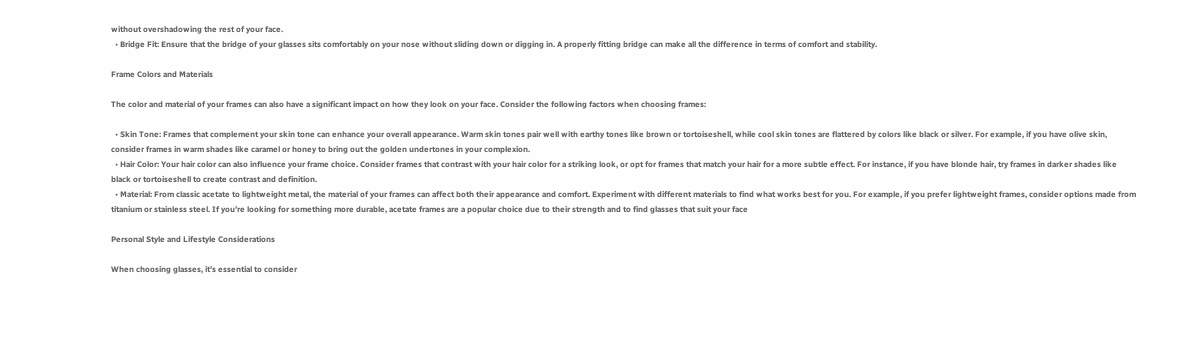without overshadowing the rest of your face.
  • Bridge Fit: Ensure that the bridge of your glasses sits comfortably on your nose without sliding down or digging in. A properly fitting bridge can make all the difference in terms of comfort and stability.

Frame Colors and Materials

The color and material of your frames can also have a significant impact on how they look on your face. Consider the following factors when choosing frames:

  • Skin Tone: Frames that complement your skin tone can enhance your overall appearance. Warm skin tones pair well with earthy tones like brown or tortoiseshell, while cool skin tones are flattered by colors like black or silver. For example, if you have olive skin, consider frames in warm shades like caramel or honey to bring out the golden undertones in your complexion.
  • Hair Color: Your hair color can also influence your frame choice. Consider frames that contrast with your hair color for a striking look, or opt for frames that match your hair for a more subtle effect. For instance, if you have blonde hair, try frames in darker shades like black or tortoiseshell to create contrast and definition.
  • Material: From classic acetate to lightweight metal, the material of your frames can affect both their appearance and comfort. Experiment with different materials to find what works best for you. For example, if you prefer lightweight frames, consider options made from titanium or stainless steel. If you’re looking for something more durable, acetate frames are a popular choice due to their strength and to find glasses that suit your face

Personal Style and Lifestyle Considerations

When choosing glasses, it’s essential to consider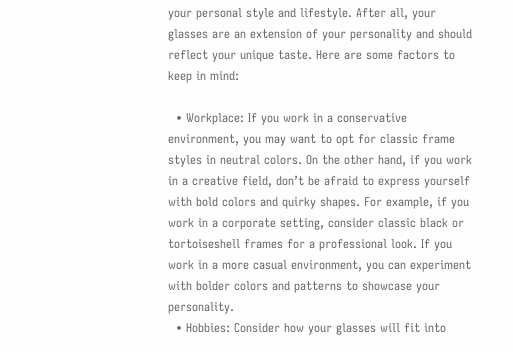your personal style and lifestyle. After all, your glasses are an extension of your personality and should reflect your unique taste. Here are some factors to keep in mind:

  • Workplace: If you work in a conservative environment, you may want to opt for classic frame styles in neutral colors. On the other hand, if you work in a creative field, don’t be afraid to express yourself with bold colors and quirky shapes. For example, if you work in a corporate setting, consider classic black or tortoiseshell frames for a professional look. If you work in a more casual environment, you can experiment with bolder colors and patterns to showcase your personality.
  • Hobbies: Consider how your glasses will fit into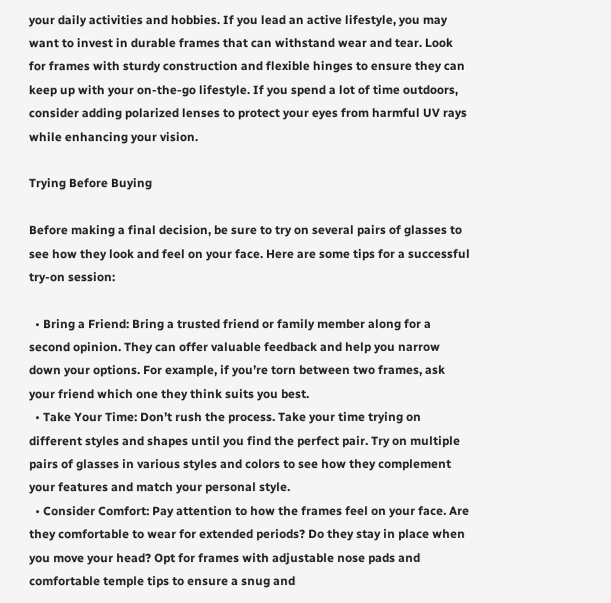your daily activities and hobbies. If you lead an active lifestyle, you may want to invest in durable frames that can withstand wear and tear. Look for frames with sturdy construction and flexible hinges to ensure they can keep up with your on-the-go lifestyle. If you spend a lot of time outdoors, consider adding polarized lenses to protect your eyes from harmful UV rays while enhancing your vision.

Trying Before Buying

Before making a final decision, be sure to try on several pairs of glasses to see how they look and feel on your face. Here are some tips for a successful try-on session:

  • Bring a Friend: Bring a trusted friend or family member along for a second opinion. They can offer valuable feedback and help you narrow down your options. For example, if you’re torn between two frames, ask your friend which one they think suits you best.
  • Take Your Time: Don’t rush the process. Take your time trying on different styles and shapes until you find the perfect pair. Try on multiple pairs of glasses in various styles and colors to see how they complement your features and match your personal style.
  • Consider Comfort: Pay attention to how the frames feel on your face. Are they comfortable to wear for extended periods? Do they stay in place when you move your head? Opt for frames with adjustable nose pads and comfortable temple tips to ensure a snug and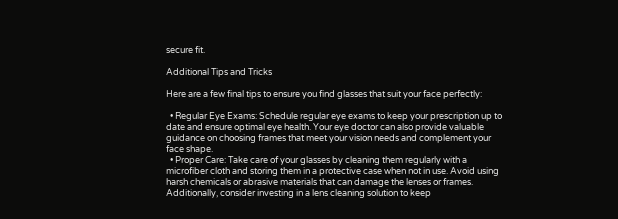secure fit.

Additional Tips and Tricks

Here are a few final tips to ensure you find glasses that suit your face perfectly:

  • Regular Eye Exams: Schedule regular eye exams to keep your prescription up to date and ensure optimal eye health. Your eye doctor can also provide valuable guidance on choosing frames that meet your vision needs and complement your face shape.
  • Proper Care: Take care of your glasses by cleaning them regularly with a microfiber cloth and storing them in a protective case when not in use. Avoid using harsh chemicals or abrasive materials that can damage the lenses or frames. Additionally, consider investing in a lens cleaning solution to keep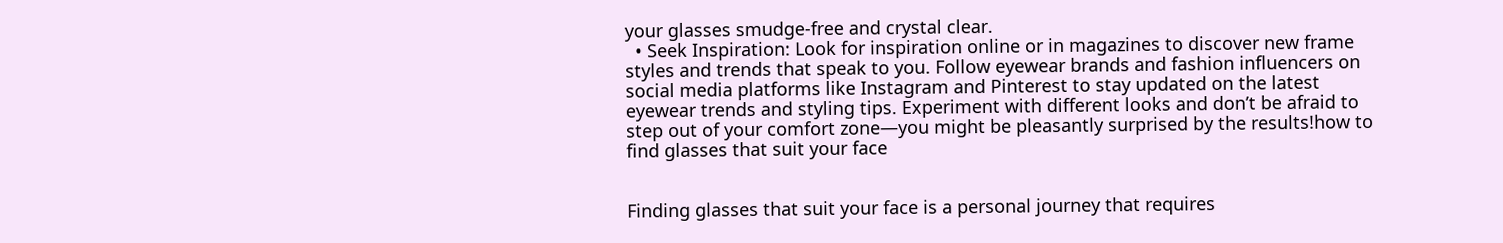your glasses smudge-free and crystal clear.
  • Seek Inspiration: Look for inspiration online or in magazines to discover new frame styles and trends that speak to you. Follow eyewear brands and fashion influencers on social media platforms like Instagram and Pinterest to stay updated on the latest eyewear trends and styling tips. Experiment with different looks and don’t be afraid to step out of your comfort zone—you might be pleasantly surprised by the results!how to find glasses that suit your face


Finding glasses that suit your face is a personal journey that requires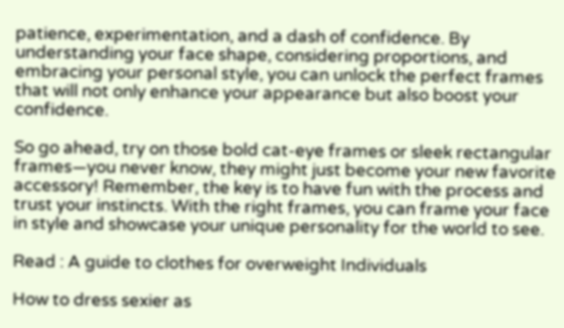patience, experimentation, and a dash of confidence. By understanding your face shape, considering proportions, and embracing your personal style, you can unlock the perfect frames that will not only enhance your appearance but also boost your confidence.

So go ahead, try on those bold cat-eye frames or sleek rectangular frames—you never know, they might just become your new favorite accessory! Remember, the key is to have fun with the process and trust your instincts. With the right frames, you can frame your face in style and showcase your unique personality for the world to see.

Read : A guide to clothes for overweight Individuals

How to dress sexier as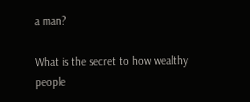a man?

What is the secret to how wealthy people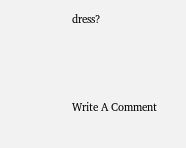dress?




Write A Comment